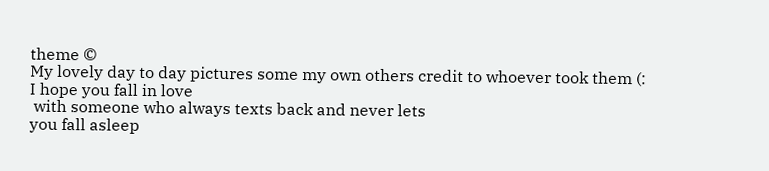theme ©
My lovely day to day pictures some my own others credit to whoever took them (:
I hope you fall in love
 with someone who always texts back and never lets
you fall asleep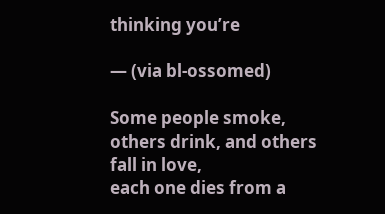thinking you’re

— (via bl-ossomed)

Some people smoke,
others drink, and others fall in love,
each one dies from a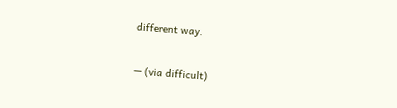different way.

— (via difficult)